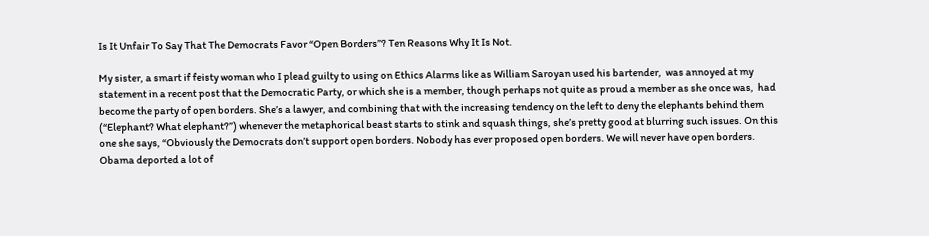Is It Unfair To Say That The Democrats Favor “Open Borders”? Ten Reasons Why It Is Not.

My sister, a smart if feisty woman who I plead guilty to using on Ethics Alarms like as William Saroyan used his bartender,  was annoyed at my statement in a recent post that the Democratic Party, or which she is a member, though perhaps not quite as proud a member as she once was,  had become the party of open borders. She’s a lawyer, and combining that with the increasing tendency on the left to deny the elephants behind them (“Elephant? What elephant?”) whenever the metaphorical beast starts to stink and squash things, she’s pretty good at blurring such issues. On this one she says, “Obviously the Democrats don’t support open borders. Nobody has ever proposed open borders. We will never have open borders. Obama deported a lot of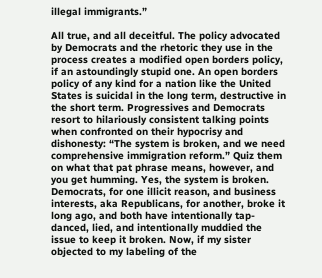illegal immigrants.”

All true, and all deceitful. The policy advocated by Democrats and the rhetoric they use in the process creates a modified open borders policy, if an astoundingly stupid one. An open borders policy of any kind for a nation like the United States is suicidal in the long term, destructive in the short term. Progressives and Democrats resort to hilariously consistent talking points when confronted on their hypocrisy and dishonesty: “The system is broken, and we need comprehensive immigration reform.” Quiz them on what that pat phrase means, however, and you get humming. Yes, the system is broken. Democrats, for one illicit reason, and business interests, aka Republicans, for another, broke it long ago, and both have intentionally tap-danced, lied, and intentionally muddied the issue to keep it broken. Now, if my sister objected to my labeling of the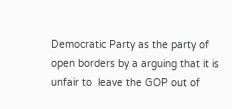Democratic Party as the party of open borders by a arguing that it is unfair to  leave the GOP out of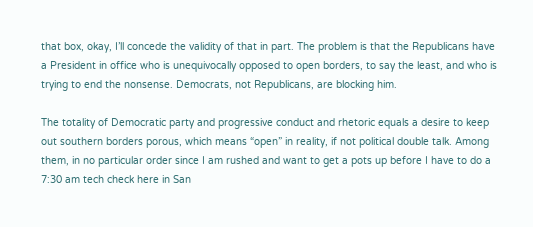that box, okay, I’ll concede the validity of that in part. The problem is that the Republicans have a President in office who is unequivocally opposed to open borders, to say the least, and who is trying to end the nonsense. Democrats, not Republicans, are blocking him.

The totality of Democratic party and progressive conduct and rhetoric equals a desire to keep out southern borders porous, which means “open” in reality, if not political double talk. Among them, in no particular order since I am rushed and want to get a pots up before I have to do a 7:30 am tech check here in San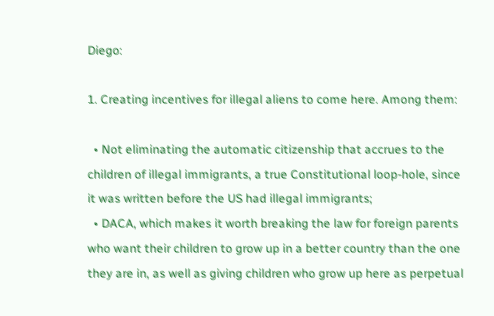Diego:

1. Creating incentives for illegal aliens to come here. Among them:

  • Not eliminating the automatic citizenship that accrues to the children of illegal immigrants, a true Constitutional loop-hole, since it was written before the US had illegal immigrants;
  • DACA, which makes it worth breaking the law for foreign parents who want their children to grow up in a better country than the one they are in, as well as giving children who grow up here as perpetual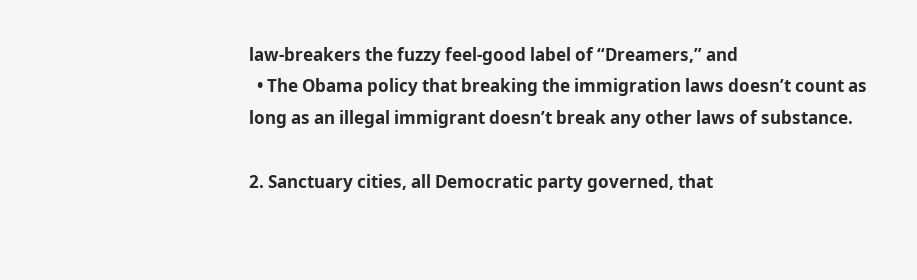law-breakers the fuzzy feel-good label of “Dreamers,” and
  • The Obama policy that breaking the immigration laws doesn’t count as long as an illegal immigrant doesn’t break any other laws of substance.

2. Sanctuary cities, all Democratic party governed, that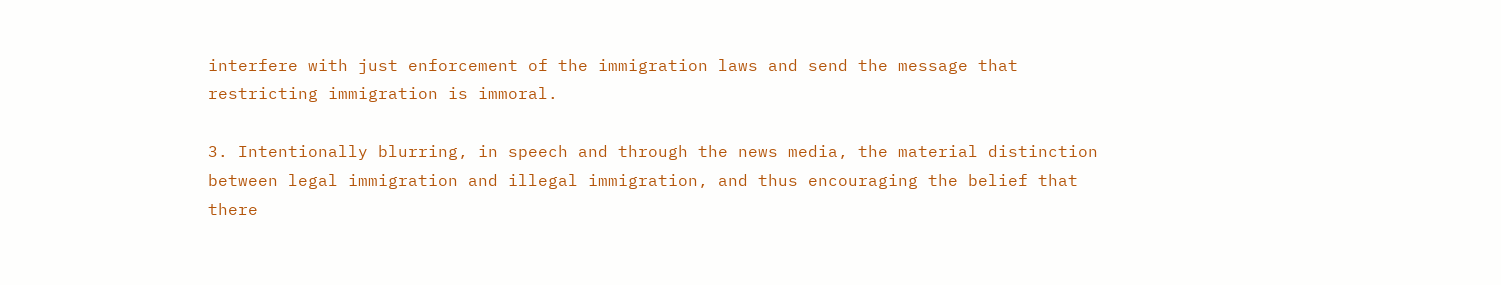interfere with just enforcement of the immigration laws and send the message that restricting immigration is immoral.

3. Intentionally blurring, in speech and through the news media, the material distinction between legal immigration and illegal immigration, and thus encouraging the belief that there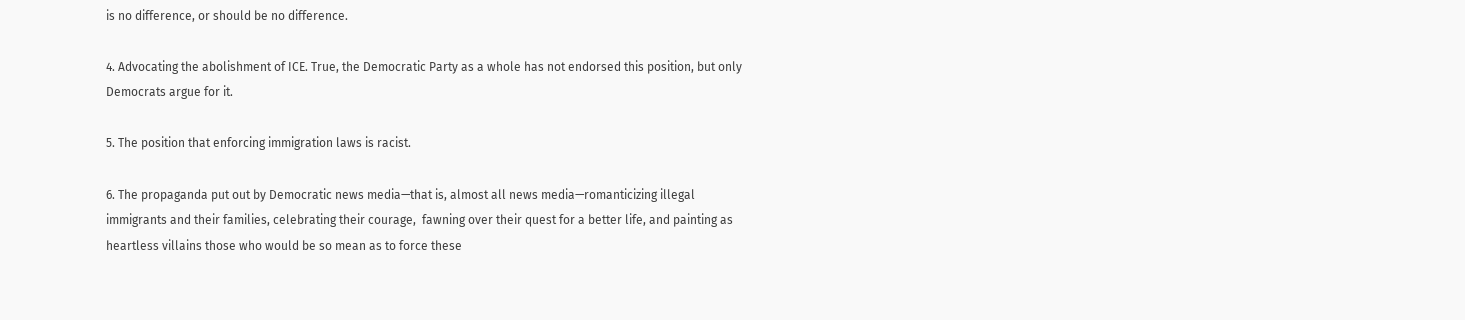is no difference, or should be no difference.

4. Advocating the abolishment of ICE. True, the Democratic Party as a whole has not endorsed this position, but only Democrats argue for it.

5. The position that enforcing immigration laws is racist.

6. The propaganda put out by Democratic news media—that is, almost all news media—romanticizing illegal immigrants and their families, celebrating their courage,  fawning over their quest for a better life, and painting as heartless villains those who would be so mean as to force these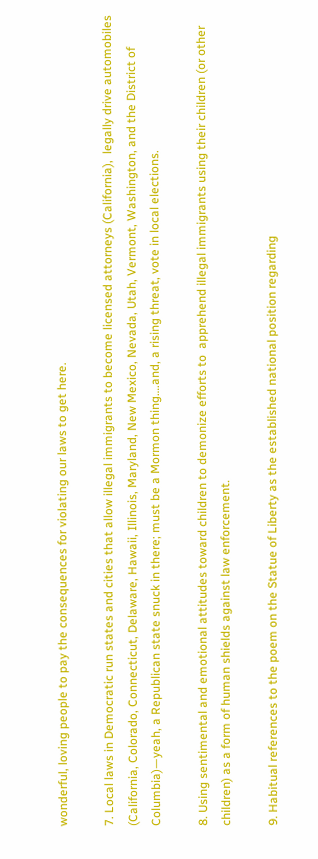wonderful, loving people to pay the consequences for violating our laws to get here.

7. Local laws in Democratic run states and cities that allow illegal immigrants to become licensed attorneys (California),  legally drive automobiles (California, Colorado, Connecticut, Delaware, Hawaii, Illinois, Maryland, New Mexico, Nevada, Utah, Vermont, Washington, and the District of Columbia)—yeah, a Republican state snuck in there; must be a Mormon thing….and, a rising threat, vote in local elections.

8. Using sentimental and emotional attitudes toward children to demonize efforts to  apprehend illegal immigrants using their children (or other children) as a form of human shields against law enforcement.

9. Habitual references to the poem on the Statue of Liberty as the established national position regarding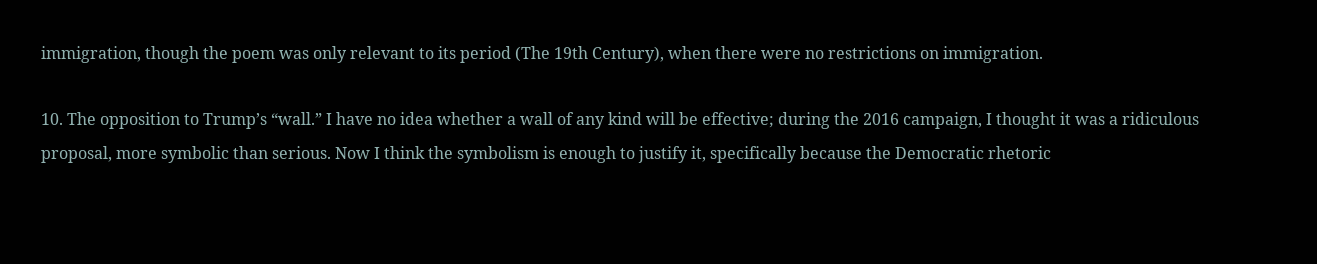immigration, though the poem was only relevant to its period (The 19th Century), when there were no restrictions on immigration.

10. The opposition to Trump’s “wall.” I have no idea whether a wall of any kind will be effective; during the 2016 campaign, I thought it was a ridiculous proposal, more symbolic than serious. Now I think the symbolism is enough to justify it, specifically because the Democratic rhetoric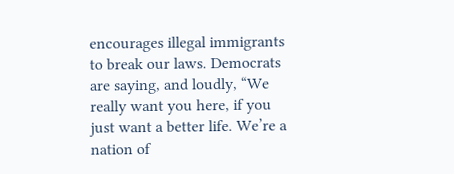encourages illegal immigrants to break our laws. Democrats are saying, and loudly, “We really want you here, if you just want a better life. We’re a nation of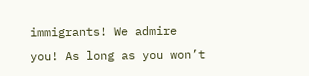immigrants! We admire you! As long as you won’t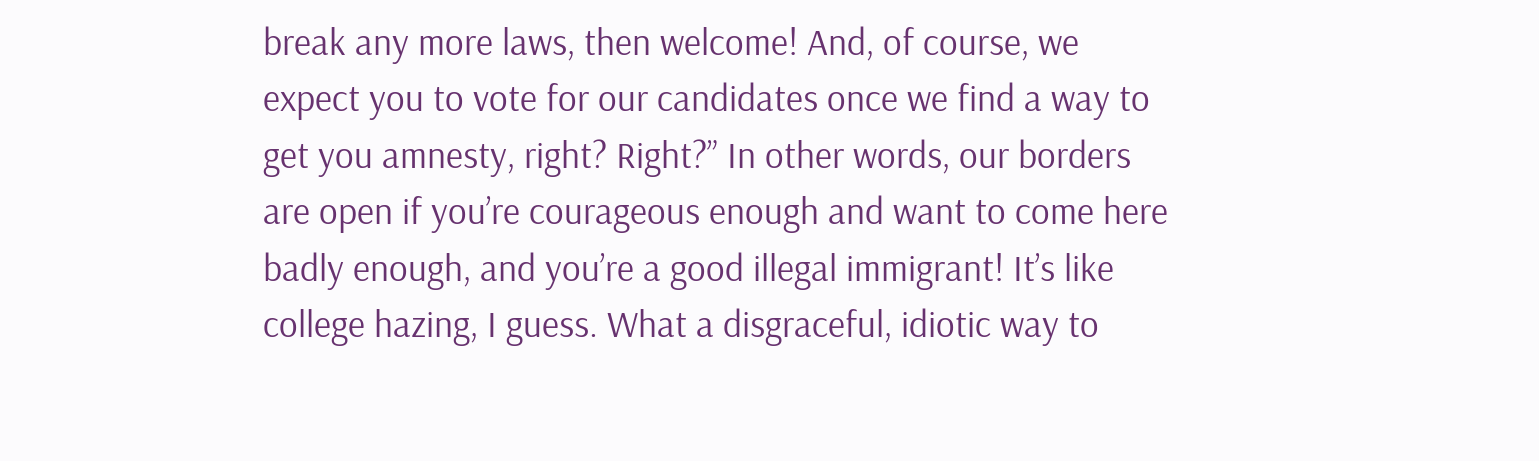break any more laws, then welcome! And, of course, we expect you to vote for our candidates once we find a way to get you amnesty, right? Right?” In other words, our borders are open if you’re courageous enough and want to come here badly enough, and you’re a good illegal immigrant! It’s like college hazing, I guess. What a disgraceful, idiotic way to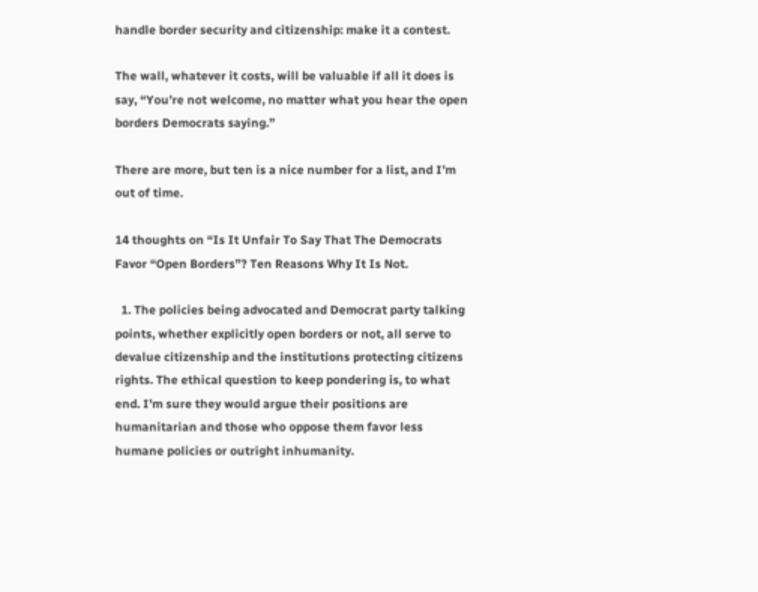handle border security and citizenship: make it a contest.

The wall, whatever it costs, will be valuable if all it does is say, “You’re not welcome, no matter what you hear the open borders Democrats saying.”

There are more, but ten is a nice number for a list, and I’m out of time.

14 thoughts on “Is It Unfair To Say That The Democrats Favor “Open Borders”? Ten Reasons Why It Is Not.

  1. The policies being advocated and Democrat party talking points, whether explicitly open borders or not, all serve to devalue citizenship and the institutions protecting citizens rights. The ethical question to keep pondering is, to what end. I’m sure they would argue their positions are humanitarian and those who oppose them favor less humane policies or outright inhumanity.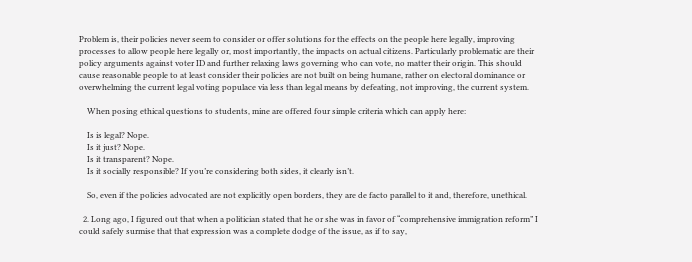Problem is, their policies never seem to consider or offer solutions for the effects on the people here legally, improving processes to allow people here legally or, most importantly, the impacts on actual citizens. Particularly problematic are their policy arguments against voter ID and further relaxing laws governing who can vote, no matter their origin. This should cause reasonable people to at least consider their policies are not built on being humane, rather on electoral dominance or overwhelming the current legal voting populace via less than legal means by defeating, not improving, the current system.

    When posing ethical questions to students, mine are offered four simple criteria which can apply here:

    Is is legal? Nope.
    Is it just? Nope.
    Is it transparent? Nope.
    Is it socially responsible? If you’re considering both sides, it clearly isn’t.

    So, even if the policies advocated are not explicitly open borders, they are de facto parallel to it and, therefore, unethical.

  2. Long ago, I figured out that when a politician stated that he or she was in favor of “comprehensive immigration reform” I could safely surmise that that expression was a complete dodge of the issue, as if to say,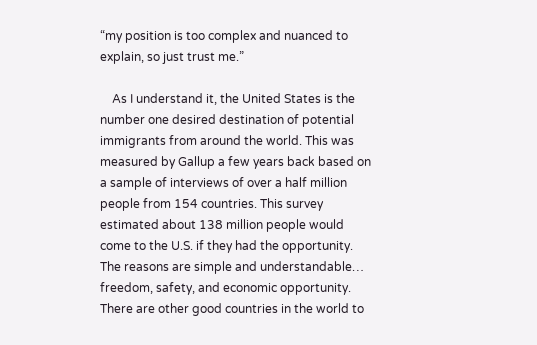“my position is too complex and nuanced to explain, so just trust me.”

    As I understand it, the United States is the number one desired destination of potential immigrants from around the world. This was measured by Gallup a few years back based on a sample of interviews of over a half million people from 154 countries. This survey estimated about 138 million people would come to the U.S. if they had the opportunity. The reasons are simple and understandable… freedom, safety, and economic opportunity. There are other good countries in the world to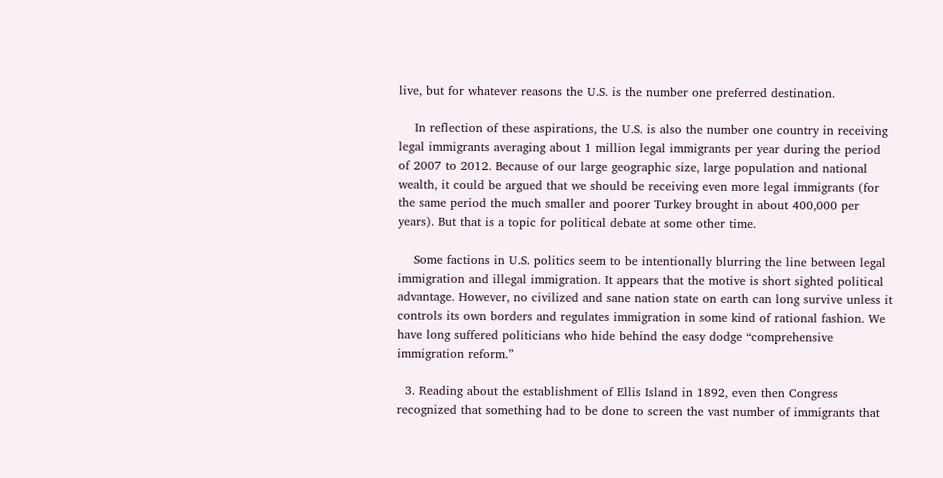live, but for whatever reasons the U.S. is the number one preferred destination.

    In reflection of these aspirations, the U.S. is also the number one country in receiving legal immigrants averaging about 1 million legal immigrants per year during the period of 2007 to 2012. Because of our large geographic size, large population and national wealth, it could be argued that we should be receiving even more legal immigrants (for the same period the much smaller and poorer Turkey brought in about 400,000 per years). But that is a topic for political debate at some other time.

    Some factions in U.S. politics seem to be intentionally blurring the line between legal immigration and illegal immigration. It appears that the motive is short sighted political advantage. However, no civilized and sane nation state on earth can long survive unless it controls its own borders and regulates immigration in some kind of rational fashion. We have long suffered politicians who hide behind the easy dodge “comprehensive immigration reform.”

  3. Reading about the establishment of Ellis Island in 1892, even then Congress recognized that something had to be done to screen the vast number of immigrants that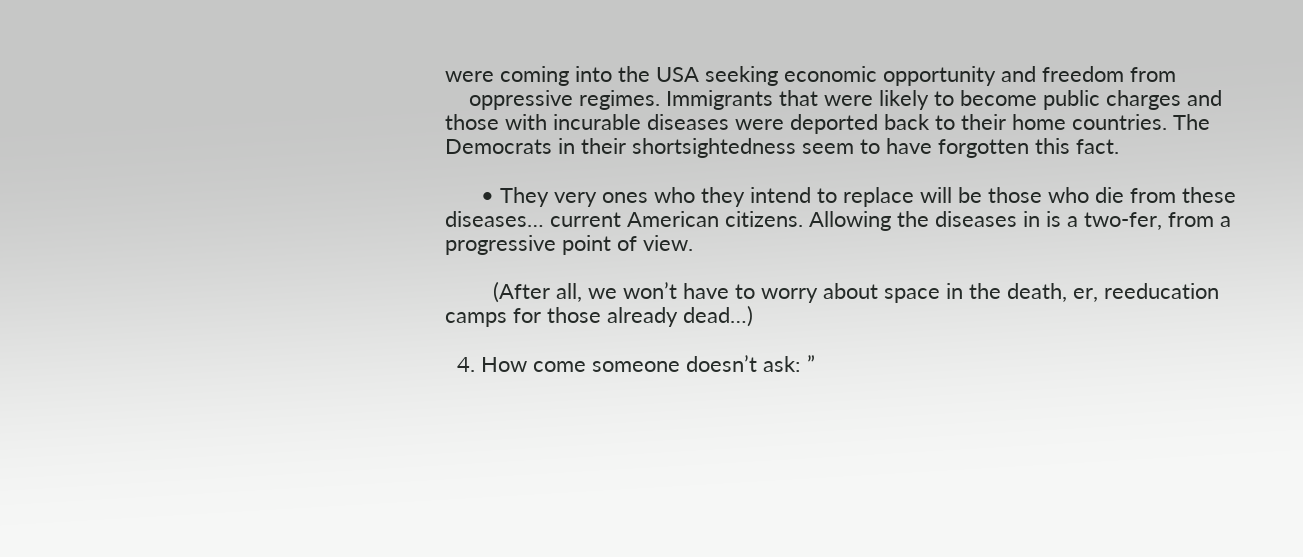were coming into the USA seeking economic opportunity and freedom from
    oppressive regimes. Immigrants that were likely to become public charges and those with incurable diseases were deported back to their home countries. The Democrats in their shortsightedness seem to have forgotten this fact.

      • They very ones who they intend to replace will be those who die from these diseases… current American citizens. Allowing the diseases in is a two-fer, from a progressive point of view.

        (After all, we won’t have to worry about space in the death, er, reeducation camps for those already dead…)

  4. How come someone doesn’t ask: ”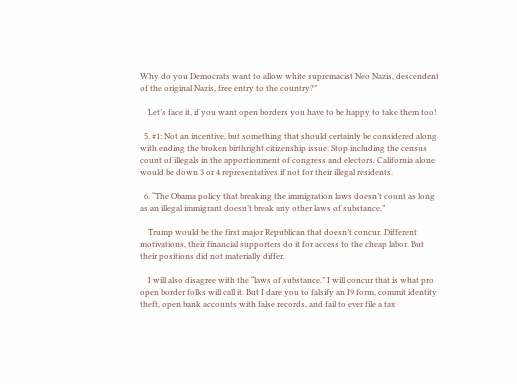Why do you Democrats want to allow white supremacist Neo Nazis, descendent of the original Nazis, free entry to the country?”

    Let’s face it, if you want open borders you have to be happy to take them too!

  5. #1: Not an incentive, but something that should certainly be considered along with ending the broken birthright citizenship issue: Stop including the census count of illegals in the apportionment of congress and electors. California alone would be down 3 or 4 representatives if not for their illegal residents.

  6. “The Obama policy that breaking the immigration laws doesn’t count as long as an illegal immigrant doesn’t break any other laws of substance.”

    Trump would be the first major Republican that doesn’t concur. Different motivations, their financial supporters do it for access to the cheap labor. But their positions did not materially differ.

    I will also disagree with the “laws of substance.” I will concur that is what pro open border folks will call it. But I dare you to falsify an I9 form, commit identity theft, open bank accounts with false records, and fail to ever file a tax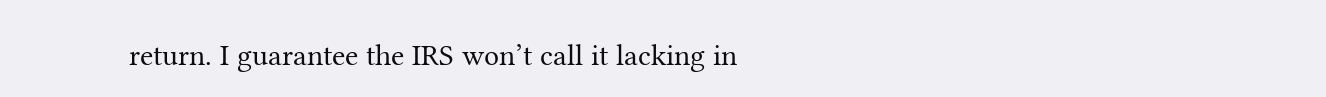return. I guarantee the IRS won’t call it lacking in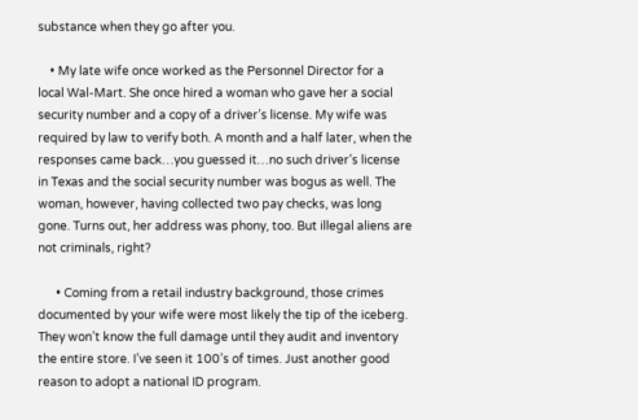substance when they go after you.

    • My late wife once worked as the Personnel Director for a local Wal-Mart. She once hired a woman who gave her a social security number and a copy of a driver’s license. My wife was required by law to verify both. A month and a half later, when the responses came back…you guessed it…no such driver’s license in Texas and the social security number was bogus as well. The woman, however, having collected two pay checks, was long gone. Turns out, her address was phony, too. But illegal aliens are not criminals, right?

      • Coming from a retail industry background, those crimes documented by your wife were most likely the tip of the iceberg. They won’t know the full damage until they audit and inventory the entire store. I’ve seen it 100’s of times. Just another good reason to adopt a national ID program.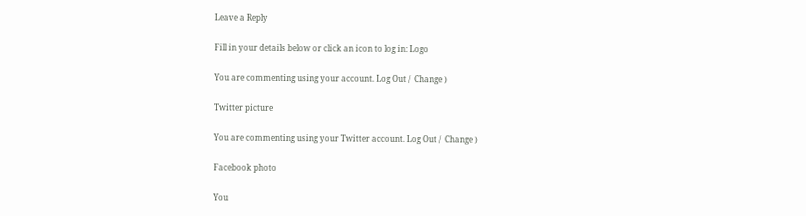Leave a Reply

Fill in your details below or click an icon to log in: Logo

You are commenting using your account. Log Out /  Change )

Twitter picture

You are commenting using your Twitter account. Log Out /  Change )

Facebook photo

You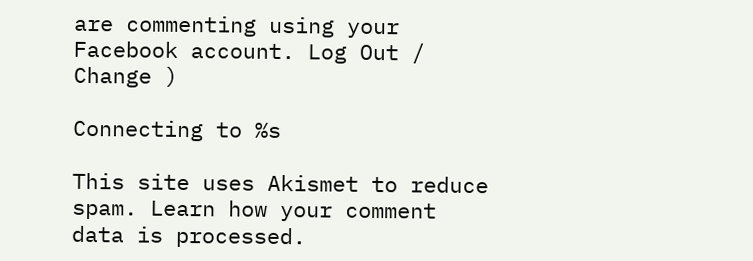are commenting using your Facebook account. Log Out /  Change )

Connecting to %s

This site uses Akismet to reduce spam. Learn how your comment data is processed.